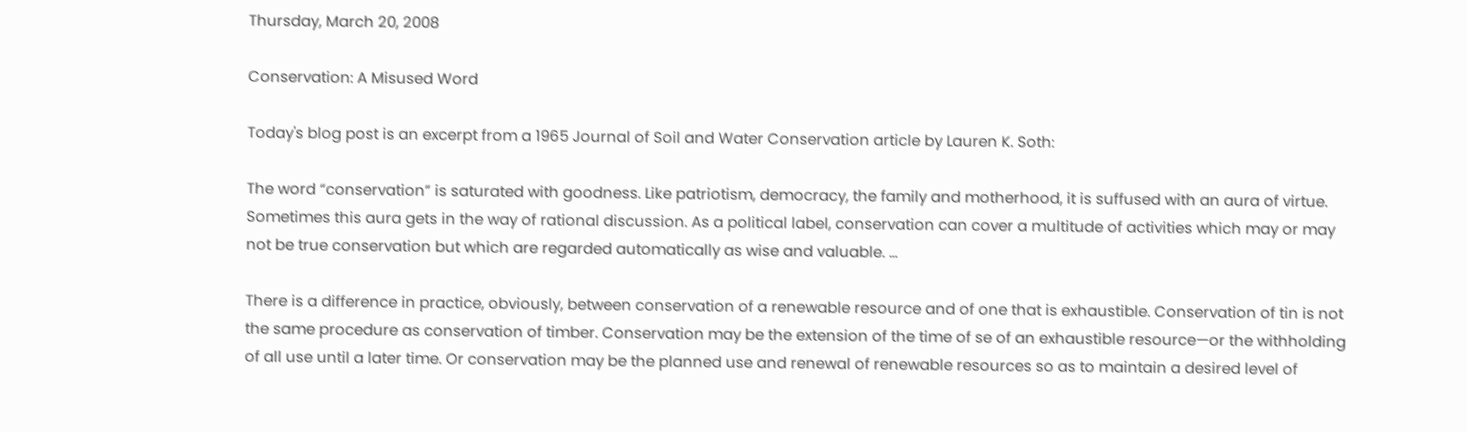Thursday, March 20, 2008

Conservation: A Misused Word

Today's blog post is an excerpt from a 1965 Journal of Soil and Water Conservation article by Lauren K. Soth:

The word “conservation” is saturated with goodness. Like patriotism, democracy, the family and motherhood, it is suffused with an aura of virtue. Sometimes this aura gets in the way of rational discussion. As a political label, conservation can cover a multitude of activities which may or may not be true conservation but which are regarded automatically as wise and valuable. …

There is a difference in practice, obviously, between conservation of a renewable resource and of one that is exhaustible. Conservation of tin is not the same procedure as conservation of timber. Conservation may be the extension of the time of se of an exhaustible resource—or the withholding of all use until a later time. Or conservation may be the planned use and renewal of renewable resources so as to maintain a desired level of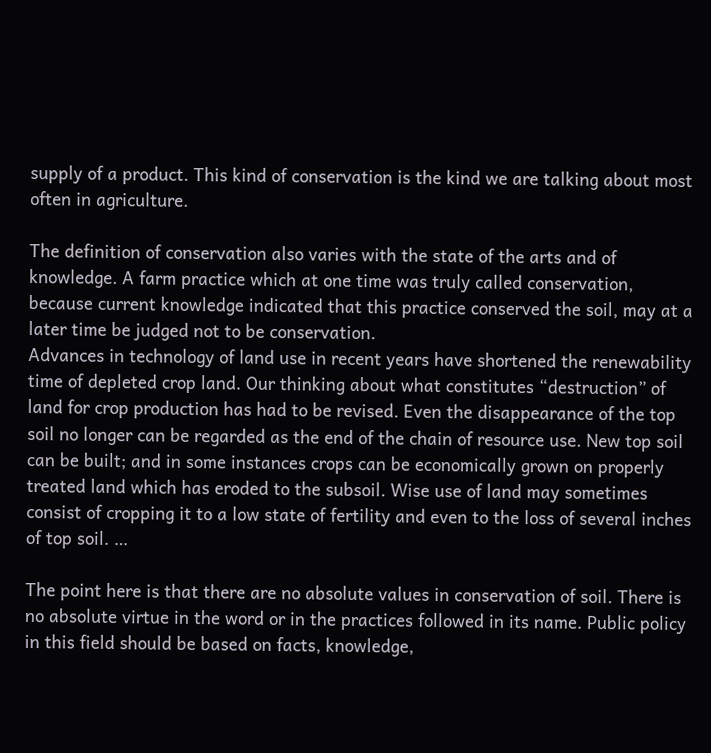supply of a product. This kind of conservation is the kind we are talking about most often in agriculture.

The definition of conservation also varies with the state of the arts and of knowledge. A farm practice which at one time was truly called conservation, because current knowledge indicated that this practice conserved the soil, may at a later time be judged not to be conservation.
Advances in technology of land use in recent years have shortened the renewability time of depleted crop land. Our thinking about what constitutes “destruction” of land for crop production has had to be revised. Even the disappearance of the top soil no longer can be regarded as the end of the chain of resource use. New top soil can be built; and in some instances crops can be economically grown on properly treated land which has eroded to the subsoil. Wise use of land may sometimes consist of cropping it to a low state of fertility and even to the loss of several inches of top soil. …

The point here is that there are no absolute values in conservation of soil. There is no absolute virtue in the word or in the practices followed in its name. Public policy in this field should be based on facts, knowledge,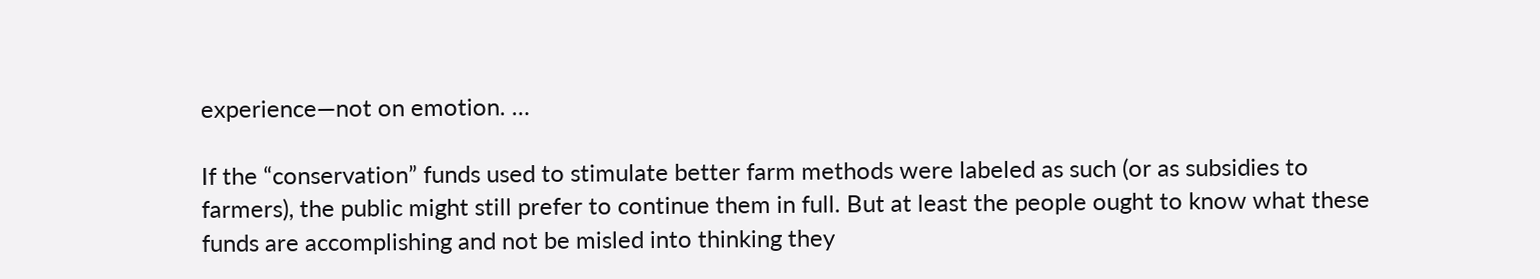experience—not on emotion. …

If the “conservation” funds used to stimulate better farm methods were labeled as such (or as subsidies to farmers), the public might still prefer to continue them in full. But at least the people ought to know what these funds are accomplishing and not be misled into thinking they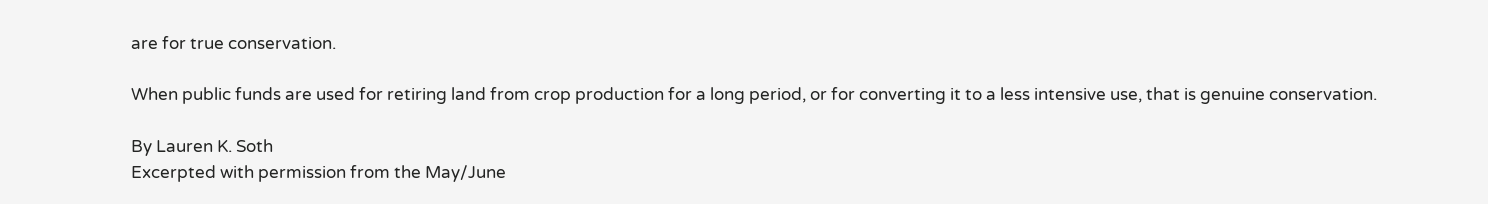are for true conservation.

When public funds are used for retiring land from crop production for a long period, or for converting it to a less intensive use, that is genuine conservation.

By Lauren K. Soth
Excerpted with permission from the May/June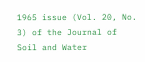1965 issue (Vol. 20, No. 3) of the Journal of Soil and Water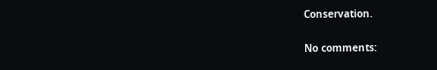Conservation.

No comments: